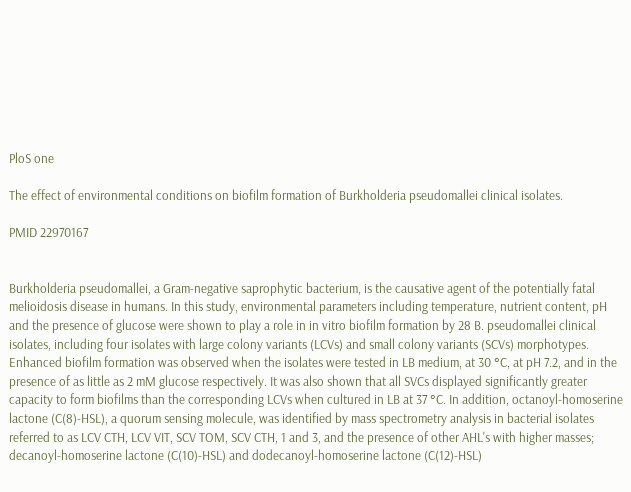PloS one

The effect of environmental conditions on biofilm formation of Burkholderia pseudomallei clinical isolates.

PMID 22970167


Burkholderia pseudomallei, a Gram-negative saprophytic bacterium, is the causative agent of the potentially fatal melioidosis disease in humans. In this study, environmental parameters including temperature, nutrient content, pH and the presence of glucose were shown to play a role in in vitro biofilm formation by 28 B. pseudomallei clinical isolates, including four isolates with large colony variants (LCVs) and small colony variants (SCVs) morphotypes. Enhanced biofilm formation was observed when the isolates were tested in LB medium, at 30 °C, at pH 7.2, and in the presence of as little as 2 mM glucose respectively. It was also shown that all SVCs displayed significantly greater capacity to form biofilms than the corresponding LCVs when cultured in LB at 37 °C. In addition, octanoyl-homoserine lactone (C(8)-HSL), a quorum sensing molecule, was identified by mass spectrometry analysis in bacterial isolates referred to as LCV CTH, LCV VIT, SCV TOM, SCV CTH, 1 and 3, and the presence of other AHL's with higher masses; decanoyl-homoserine lactone (C(10)-HSL) and dodecanoyl-homoserine lactone (C(12)-HSL)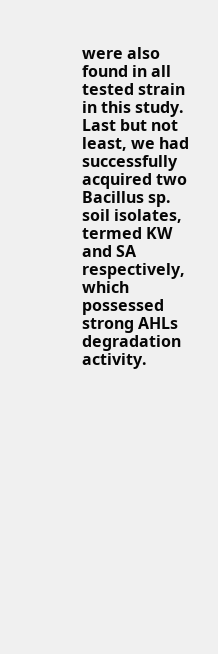were also found in all tested strain in this study. Last but not least, we had successfully acquired two Bacillus sp. soil isolates, termed KW and SA respectively, which possessed strong AHLs degradation activity.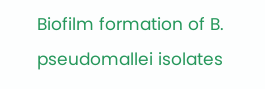Biofilm formation of B. pseudomallei isolates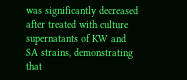was significantly decreased after treated with culture supernatants of KW and SA strains, demonstrating that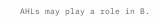AHLs may play a role in B.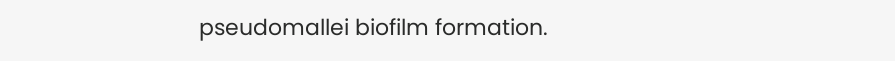pseudomallei biofilm formation.